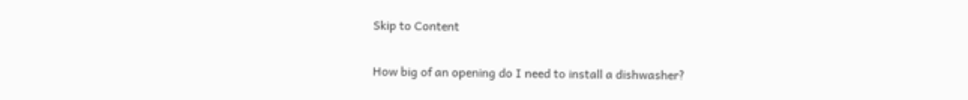Skip to Content

How big of an opening do I need to install a dishwasher?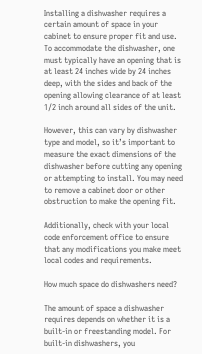Installing a dishwasher requires a certain amount of space in your cabinet to ensure proper fit and use. To accommodate the dishwasher, one must typically have an opening that is at least 24 inches wide by 24 inches deep, with the sides and back of the opening allowing clearance of at least 1/2 inch around all sides of the unit.

However, this can vary by dishwasher type and model, so it’s important to measure the exact dimensions of the dishwasher before cutting any opening or attempting to install. You may need to remove a cabinet door or other obstruction to make the opening fit.

Additionally, check with your local code enforcement office to ensure that any modifications you make meet local codes and requirements.

How much space do dishwashers need?

The amount of space a dishwasher requires depends on whether it is a built-in or freestanding model. For built-in dishwashers, you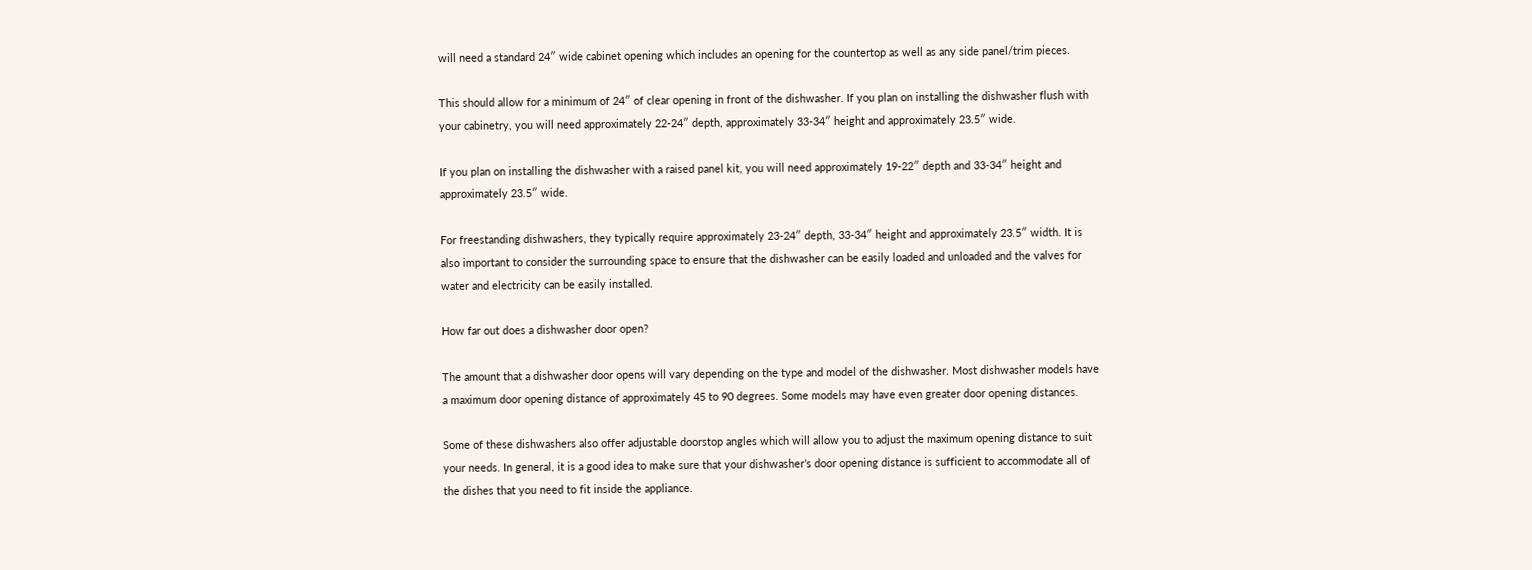will need a standard 24″ wide cabinet opening which includes an opening for the countertop as well as any side panel/trim pieces.

This should allow for a minimum of 24″ of clear opening in front of the dishwasher. If you plan on installing the dishwasher flush with your cabinetry, you will need approximately 22-24″ depth, approximately 33-34″ height and approximately 23.5″ wide.

If you plan on installing the dishwasher with a raised panel kit, you will need approximately 19-22″ depth and 33-34″ height and approximately 23.5″ wide.

For freestanding dishwashers, they typically require approximately 23-24″ depth, 33-34″ height and approximately 23.5″ width. It is also important to consider the surrounding space to ensure that the dishwasher can be easily loaded and unloaded and the valves for water and electricity can be easily installed.

How far out does a dishwasher door open?

The amount that a dishwasher door opens will vary depending on the type and model of the dishwasher. Most dishwasher models have a maximum door opening distance of approximately 45 to 90 degrees. Some models may have even greater door opening distances.

Some of these dishwashers also offer adjustable doorstop angles which will allow you to adjust the maximum opening distance to suit your needs. In general, it is a good idea to make sure that your dishwasher’s door opening distance is sufficient to accommodate all of the dishes that you need to fit inside the appliance.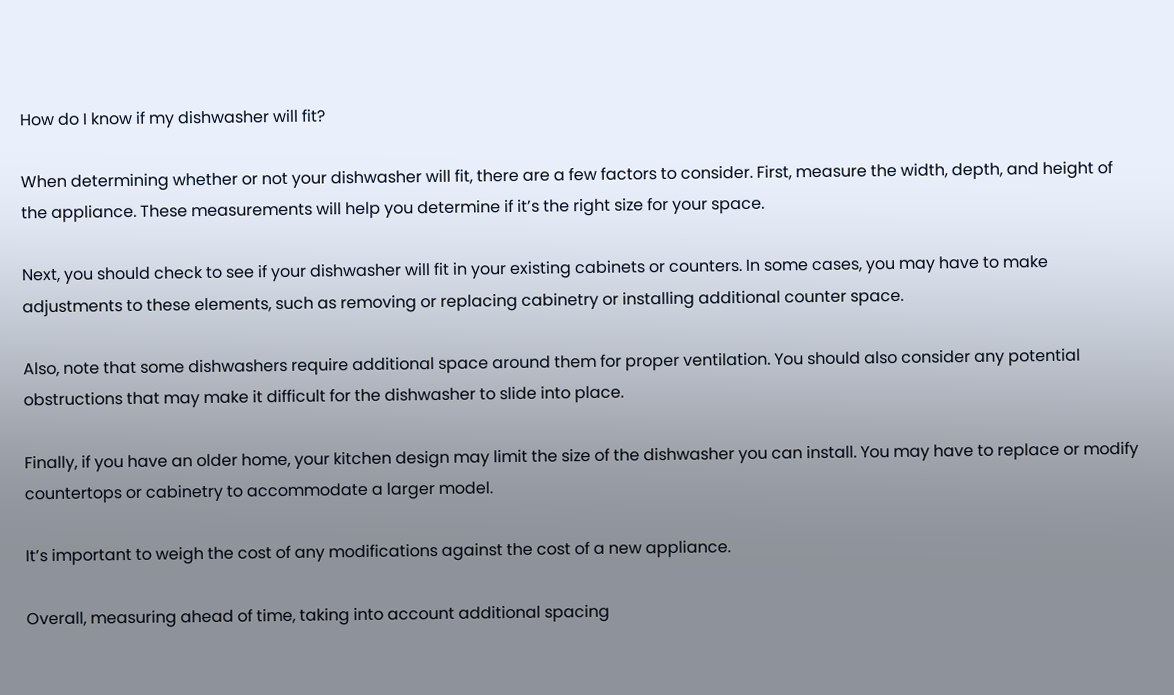How do I know if my dishwasher will fit?

When determining whether or not your dishwasher will fit, there are a few factors to consider. First, measure the width, depth, and height of the appliance. These measurements will help you determine if it’s the right size for your space.

Next, you should check to see if your dishwasher will fit in your existing cabinets or counters. In some cases, you may have to make adjustments to these elements, such as removing or replacing cabinetry or installing additional counter space.

Also, note that some dishwashers require additional space around them for proper ventilation. You should also consider any potential obstructions that may make it difficult for the dishwasher to slide into place.

Finally, if you have an older home, your kitchen design may limit the size of the dishwasher you can install. You may have to replace or modify countertops or cabinetry to accommodate a larger model.

It’s important to weigh the cost of any modifications against the cost of a new appliance.

Overall, measuring ahead of time, taking into account additional spacing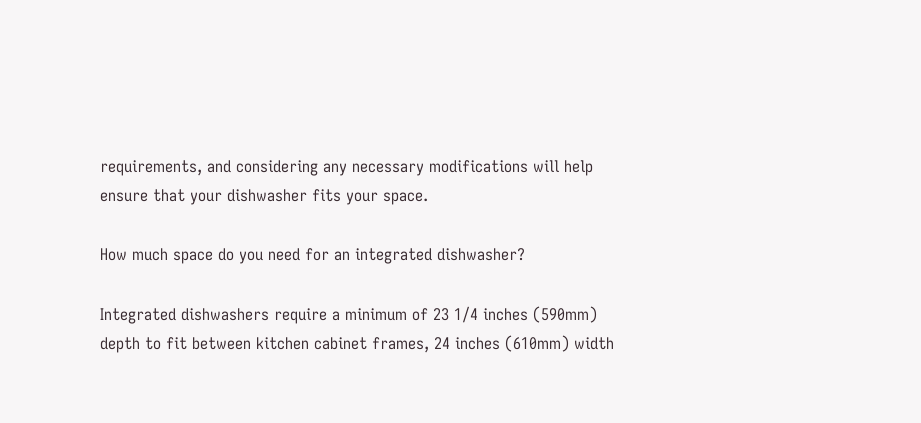requirements, and considering any necessary modifications will help ensure that your dishwasher fits your space.

How much space do you need for an integrated dishwasher?

Integrated dishwashers require a minimum of 23 1/4 inches (590mm) depth to fit between kitchen cabinet frames, 24 inches (610mm) width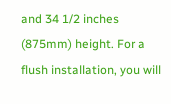and 34 1/2 inches (875mm) height. For a flush installation, you will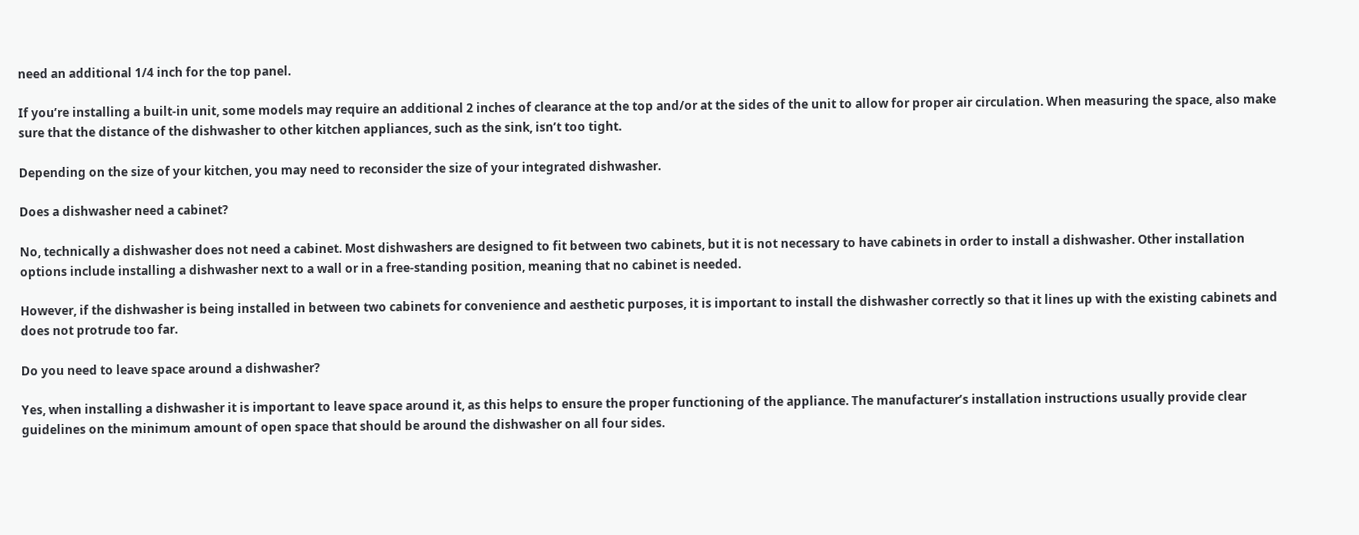need an additional 1/4 inch for the top panel.

If you’re installing a built-in unit, some models may require an additional 2 inches of clearance at the top and/or at the sides of the unit to allow for proper air circulation. When measuring the space, also make sure that the distance of the dishwasher to other kitchen appliances, such as the sink, isn’t too tight.

Depending on the size of your kitchen, you may need to reconsider the size of your integrated dishwasher.

Does a dishwasher need a cabinet?

No, technically a dishwasher does not need a cabinet. Most dishwashers are designed to fit between two cabinets, but it is not necessary to have cabinets in order to install a dishwasher. Other installation options include installing a dishwasher next to a wall or in a free-standing position, meaning that no cabinet is needed.

However, if the dishwasher is being installed in between two cabinets for convenience and aesthetic purposes, it is important to install the dishwasher correctly so that it lines up with the existing cabinets and does not protrude too far.

Do you need to leave space around a dishwasher?

Yes, when installing a dishwasher it is important to leave space around it, as this helps to ensure the proper functioning of the appliance. The manufacturer’s installation instructions usually provide clear guidelines on the minimum amount of open space that should be around the dishwasher on all four sides.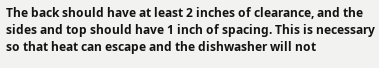The back should have at least 2 inches of clearance, and the sides and top should have 1 inch of spacing. This is necessary so that heat can escape and the dishwasher will not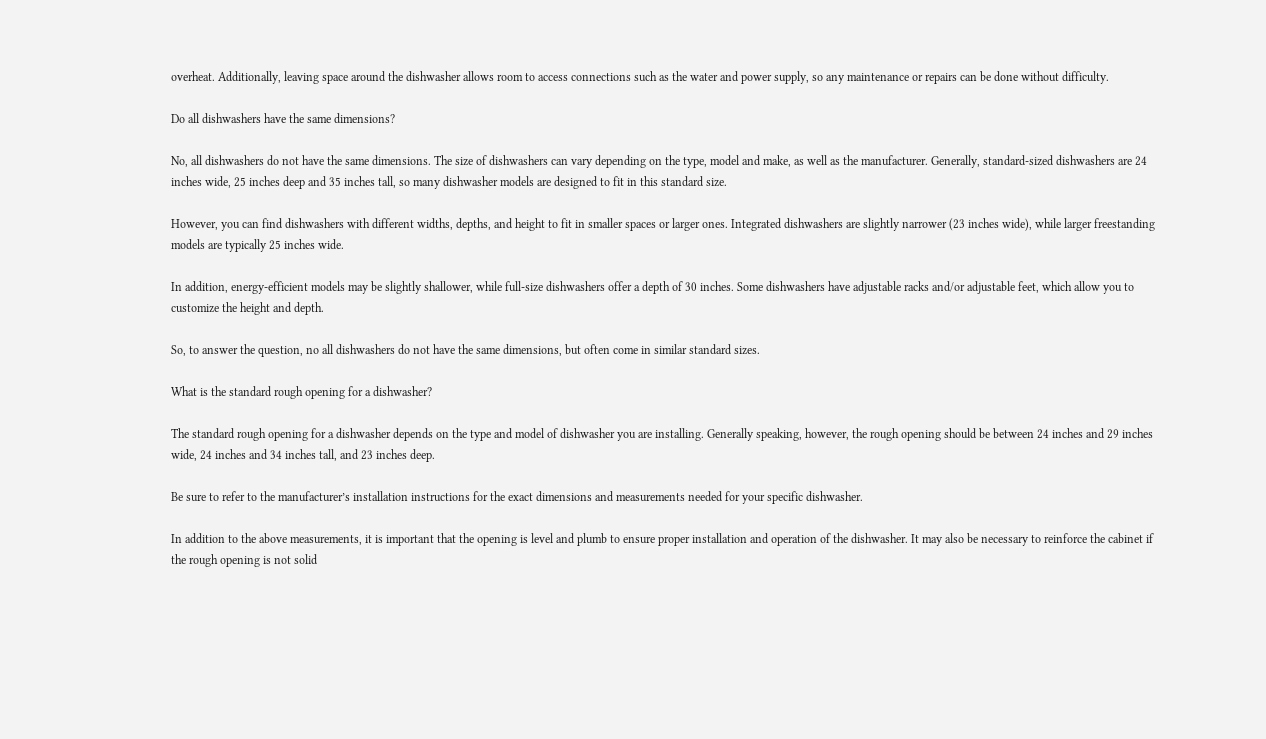overheat. Additionally, leaving space around the dishwasher allows room to access connections such as the water and power supply, so any maintenance or repairs can be done without difficulty.

Do all dishwashers have the same dimensions?

No, all dishwashers do not have the same dimensions. The size of dishwashers can vary depending on the type, model and make, as well as the manufacturer. Generally, standard-sized dishwashers are 24 inches wide, 25 inches deep and 35 inches tall, so many dishwasher models are designed to fit in this standard size.

However, you can find dishwashers with different widths, depths, and height to fit in smaller spaces or larger ones. Integrated dishwashers are slightly narrower (23 inches wide), while larger freestanding models are typically 25 inches wide.

In addition, energy-efficient models may be slightly shallower, while full-size dishwashers offer a depth of 30 inches. Some dishwashers have adjustable racks and/or adjustable feet, which allow you to customize the height and depth.

So, to answer the question, no all dishwashers do not have the same dimensions, but often come in similar standard sizes.

What is the standard rough opening for a dishwasher?

The standard rough opening for a dishwasher depends on the type and model of dishwasher you are installing. Generally speaking, however, the rough opening should be between 24 inches and 29 inches wide, 24 inches and 34 inches tall, and 23 inches deep.

Be sure to refer to the manufacturer’s installation instructions for the exact dimensions and measurements needed for your specific dishwasher.

In addition to the above measurements, it is important that the opening is level and plumb to ensure proper installation and operation of the dishwasher. It may also be necessary to reinforce the cabinet if the rough opening is not solid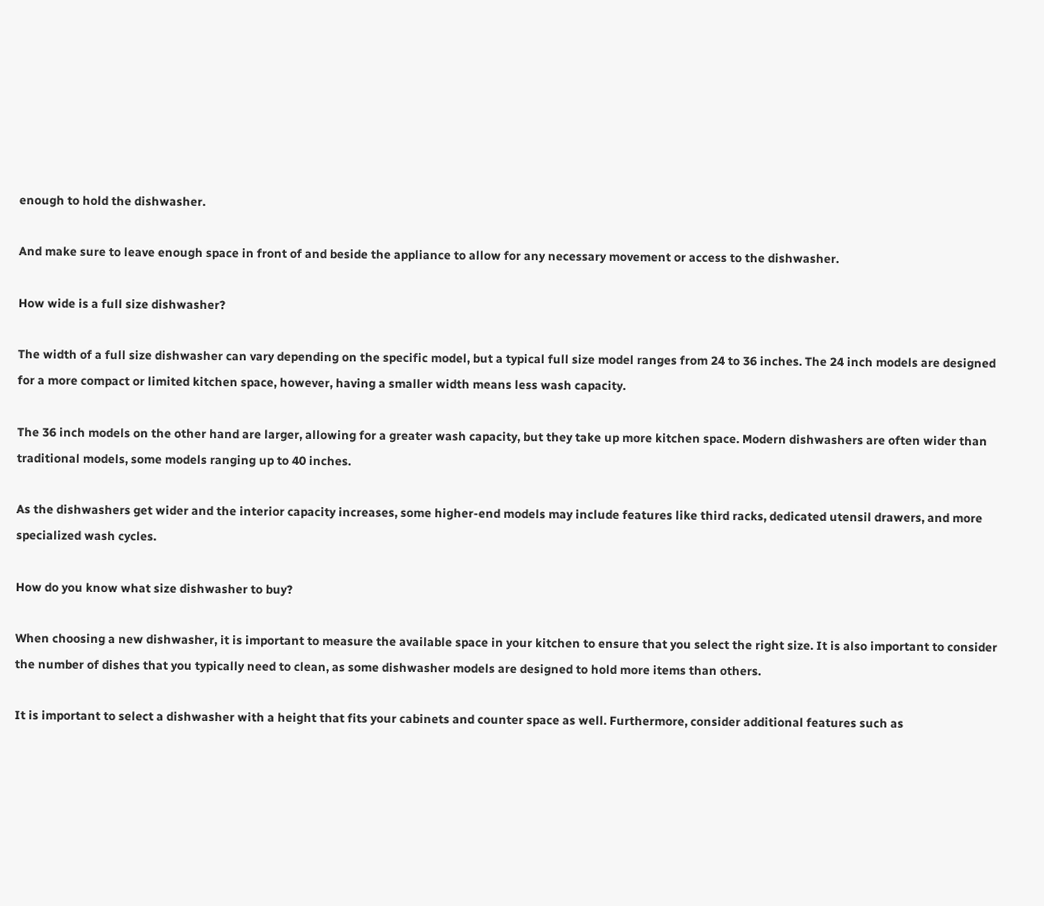enough to hold the dishwasher.

And make sure to leave enough space in front of and beside the appliance to allow for any necessary movement or access to the dishwasher.

How wide is a full size dishwasher?

The width of a full size dishwasher can vary depending on the specific model, but a typical full size model ranges from 24 to 36 inches. The 24 inch models are designed for a more compact or limited kitchen space, however, having a smaller width means less wash capacity.

The 36 inch models on the other hand are larger, allowing for a greater wash capacity, but they take up more kitchen space. Modern dishwashers are often wider than traditional models, some models ranging up to 40 inches.

As the dishwashers get wider and the interior capacity increases, some higher-end models may include features like third racks, dedicated utensil drawers, and more specialized wash cycles.

How do you know what size dishwasher to buy?

When choosing a new dishwasher, it is important to measure the available space in your kitchen to ensure that you select the right size. It is also important to consider the number of dishes that you typically need to clean, as some dishwasher models are designed to hold more items than others.

It is important to select a dishwasher with a height that fits your cabinets and counter space as well. Furthermore, consider additional features such as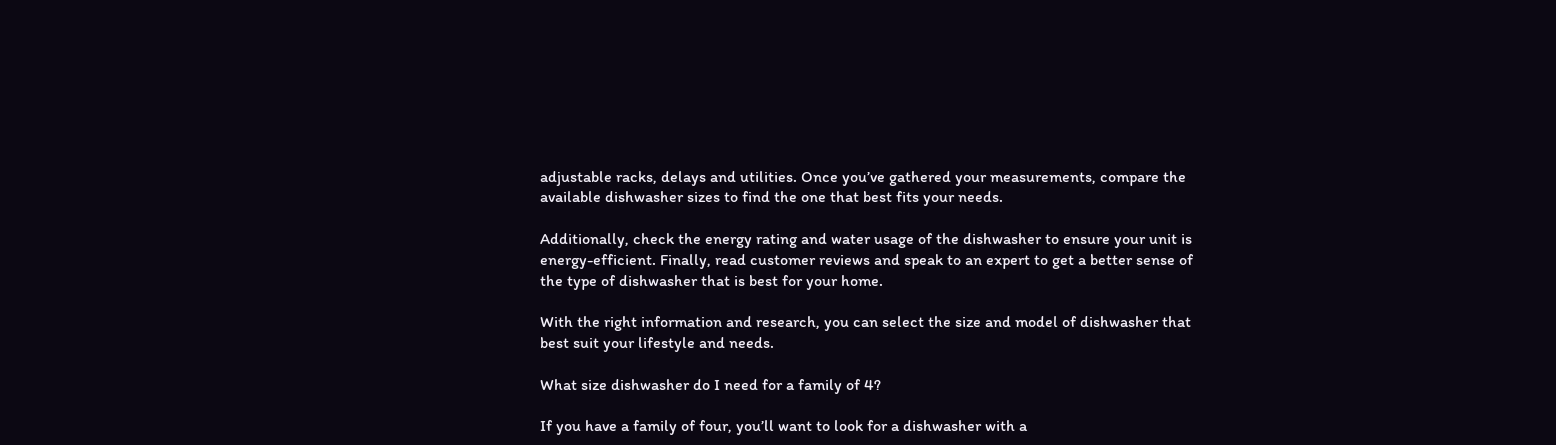adjustable racks, delays and utilities. Once you’ve gathered your measurements, compare the available dishwasher sizes to find the one that best fits your needs.

Additionally, check the energy rating and water usage of the dishwasher to ensure your unit is energy-efficient. Finally, read customer reviews and speak to an expert to get a better sense of the type of dishwasher that is best for your home.

With the right information and research, you can select the size and model of dishwasher that best suit your lifestyle and needs.

What size dishwasher do I need for a family of 4?

If you have a family of four, you’ll want to look for a dishwasher with a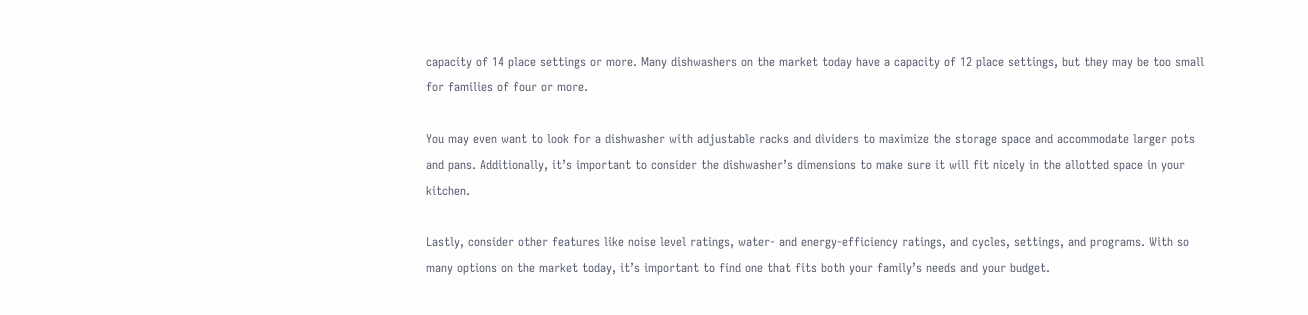capacity of 14 place settings or more. Many dishwashers on the market today have a capacity of 12 place settings, but they may be too small for families of four or more.

You may even want to look for a dishwasher with adjustable racks and dividers to maximize the storage space and accommodate larger pots and pans. Additionally, it’s important to consider the dishwasher’s dimensions to make sure it will fit nicely in the allotted space in your kitchen.

Lastly, consider other features like noise level ratings, water- and energy-efficiency ratings, and cycles, settings, and programs. With so many options on the market today, it’s important to find one that fits both your family’s needs and your budget.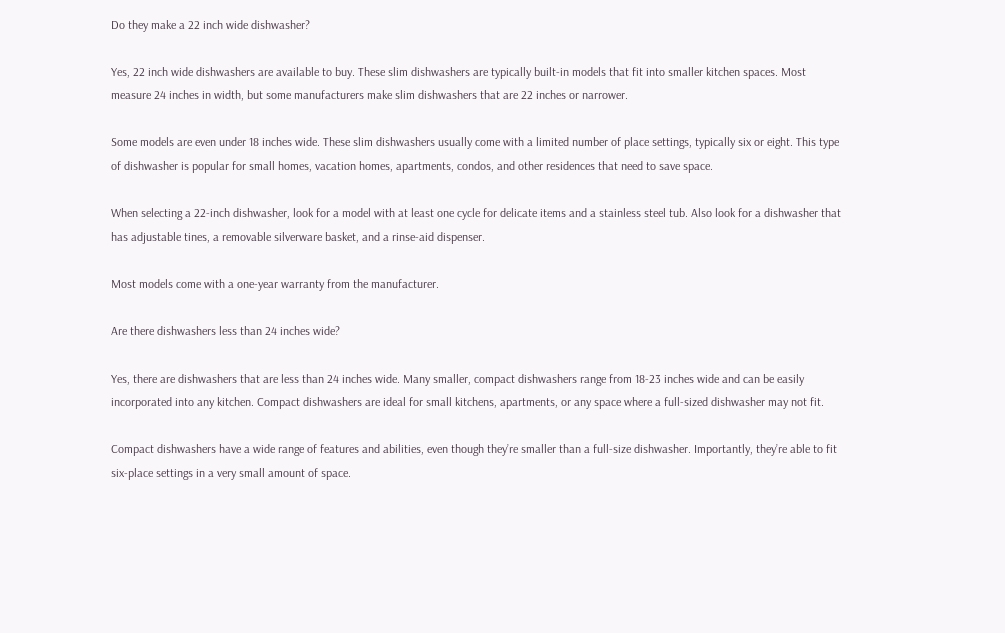Do they make a 22 inch wide dishwasher?

Yes, 22 inch wide dishwashers are available to buy. These slim dishwashers are typically built-in models that fit into smaller kitchen spaces. Most measure 24 inches in width, but some manufacturers make slim dishwashers that are 22 inches or narrower.

Some models are even under 18 inches wide. These slim dishwashers usually come with a limited number of place settings, typically six or eight. This type of dishwasher is popular for small homes, vacation homes, apartments, condos, and other residences that need to save space.

When selecting a 22-inch dishwasher, look for a model with at least one cycle for delicate items and a stainless steel tub. Also look for a dishwasher that has adjustable tines, a removable silverware basket, and a rinse-aid dispenser.

Most models come with a one-year warranty from the manufacturer.

Are there dishwashers less than 24 inches wide?

Yes, there are dishwashers that are less than 24 inches wide. Many smaller, compact dishwashers range from 18-23 inches wide and can be easily incorporated into any kitchen. Compact dishwashers are ideal for small kitchens, apartments, or any space where a full-sized dishwasher may not fit.

Compact dishwashers have a wide range of features and abilities, even though they’re smaller than a full-size dishwasher. Importantly, they’re able to fit six-place settings in a very small amount of space.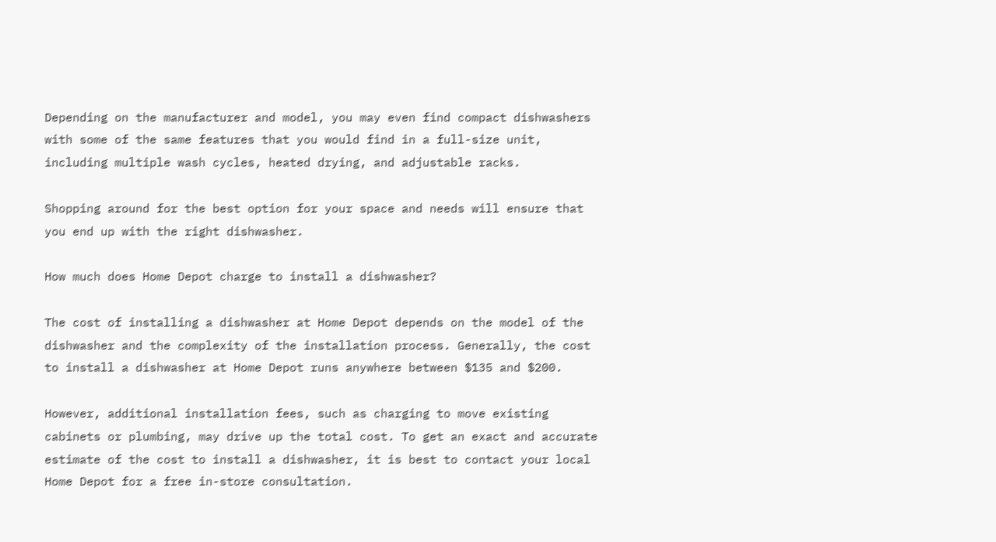Depending on the manufacturer and model, you may even find compact dishwashers with some of the same features that you would find in a full-size unit, including multiple wash cycles, heated drying, and adjustable racks.

Shopping around for the best option for your space and needs will ensure that you end up with the right dishwasher.

How much does Home Depot charge to install a dishwasher?

The cost of installing a dishwasher at Home Depot depends on the model of the dishwasher and the complexity of the installation process. Generally, the cost to install a dishwasher at Home Depot runs anywhere between $135 and $200.

However, additional installation fees, such as charging to move existing cabinets or plumbing, may drive up the total cost. To get an exact and accurate estimate of the cost to install a dishwasher, it is best to contact your local Home Depot for a free in-store consultation.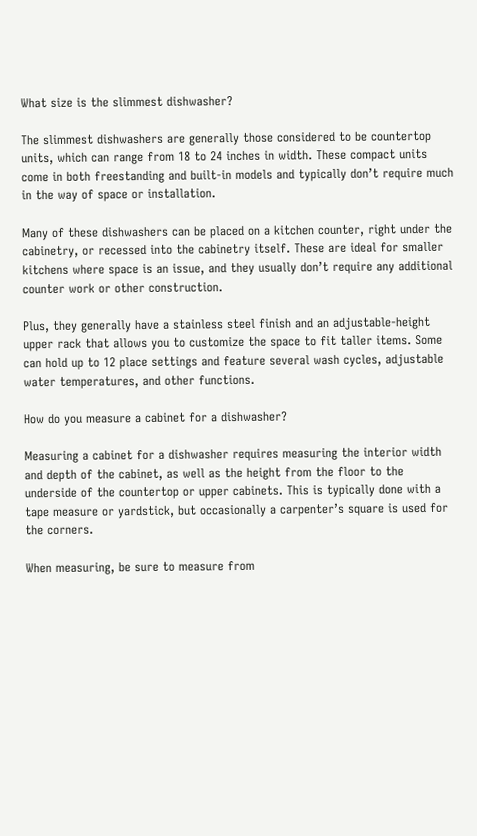What size is the slimmest dishwasher?

The slimmest dishwashers are generally those considered to be countertop units, which can range from 18 to 24 inches in width. These compact units come in both freestanding and built-in models and typically don’t require much in the way of space or installation.

Many of these dishwashers can be placed on a kitchen counter, right under the cabinetry, or recessed into the cabinetry itself. These are ideal for smaller kitchens where space is an issue, and they usually don’t require any additional counter work or other construction.

Plus, they generally have a stainless steel finish and an adjustable-height upper rack that allows you to customize the space to fit taller items. Some can hold up to 12 place settings and feature several wash cycles, adjustable water temperatures, and other functions.

How do you measure a cabinet for a dishwasher?

Measuring a cabinet for a dishwasher requires measuring the interior width and depth of the cabinet, as well as the height from the floor to the underside of the countertop or upper cabinets. This is typically done with a tape measure or yardstick, but occasionally a carpenter’s square is used for the corners.

When measuring, be sure to measure from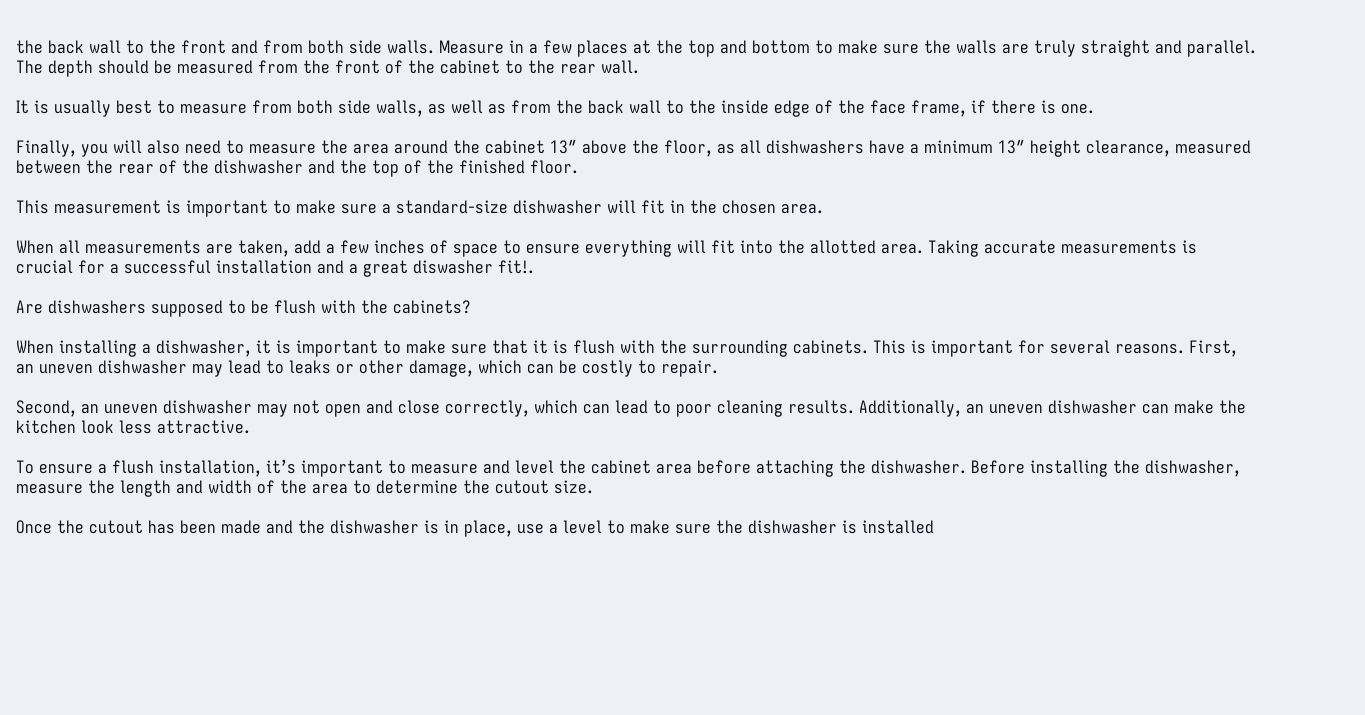the back wall to the front and from both side walls. Measure in a few places at the top and bottom to make sure the walls are truly straight and parallel. The depth should be measured from the front of the cabinet to the rear wall.

It is usually best to measure from both side walls, as well as from the back wall to the inside edge of the face frame, if there is one.

Finally, you will also need to measure the area around the cabinet 13″ above the floor, as all dishwashers have a minimum 13″ height clearance, measured between the rear of the dishwasher and the top of the finished floor.

This measurement is important to make sure a standard-size dishwasher will fit in the chosen area.

When all measurements are taken, add a few inches of space to ensure everything will fit into the allotted area. Taking accurate measurements is crucial for a successful installation and a great diswasher fit!.

Are dishwashers supposed to be flush with the cabinets?

When installing a dishwasher, it is important to make sure that it is flush with the surrounding cabinets. This is important for several reasons. First, an uneven dishwasher may lead to leaks or other damage, which can be costly to repair.

Second, an uneven dishwasher may not open and close correctly, which can lead to poor cleaning results. Additionally, an uneven dishwasher can make the kitchen look less attractive.

To ensure a flush installation, it’s important to measure and level the cabinet area before attaching the dishwasher. Before installing the dishwasher, measure the length and width of the area to determine the cutout size.

Once the cutout has been made and the dishwasher is in place, use a level to make sure the dishwasher is installed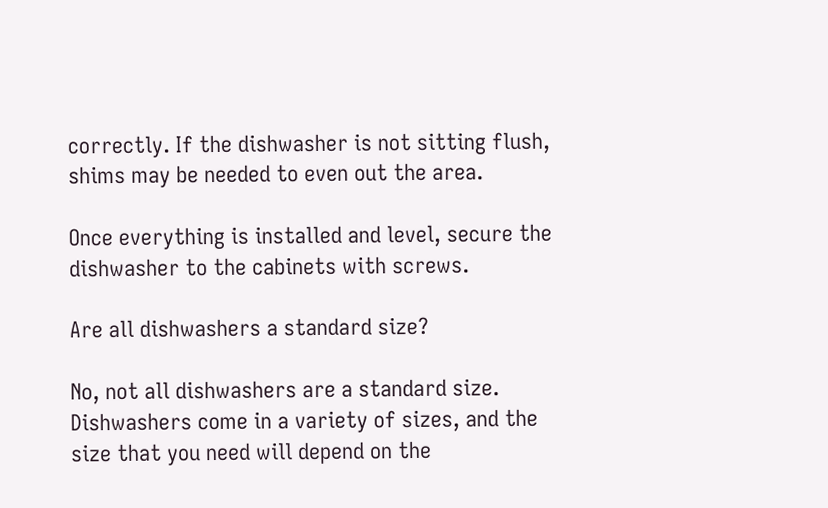correctly. If the dishwasher is not sitting flush, shims may be needed to even out the area.

Once everything is installed and level, secure the dishwasher to the cabinets with screws.

Are all dishwashers a standard size?

No, not all dishwashers are a standard size. Dishwashers come in a variety of sizes, and the size that you need will depend on the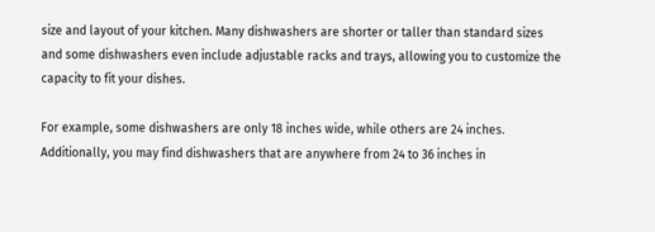size and layout of your kitchen. Many dishwashers are shorter or taller than standard sizes and some dishwashers even include adjustable racks and trays, allowing you to customize the capacity to fit your dishes.

For example, some dishwashers are only 18 inches wide, while others are 24 inches. Additionally, you may find dishwashers that are anywhere from 24 to 36 inches in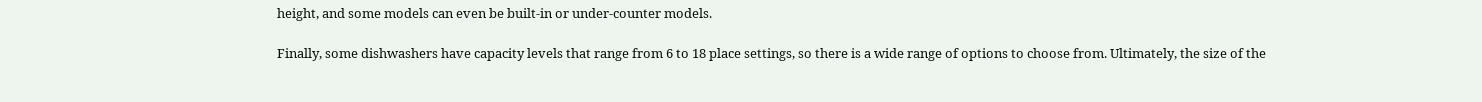height, and some models can even be built-in or under-counter models.

Finally, some dishwashers have capacity levels that range from 6 to 18 place settings, so there is a wide range of options to choose from. Ultimately, the size of the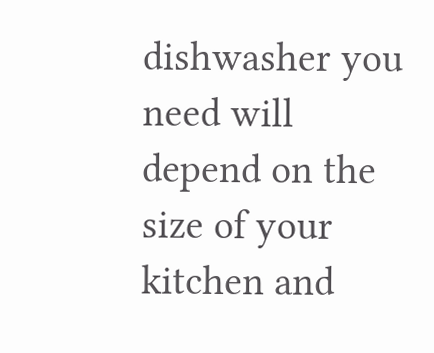dishwasher you need will depend on the size of your kitchen and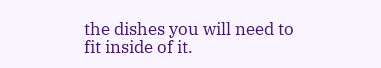the dishes you will need to fit inside of it.